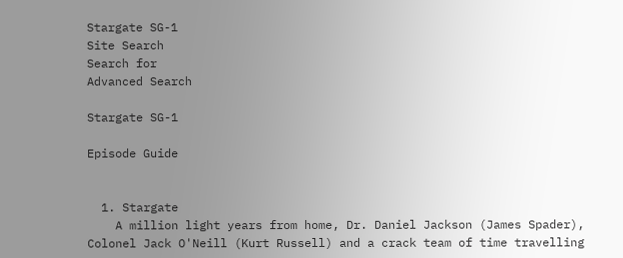Stargate SG-1
Site Search
Search for
Advanced Search

Stargate SG-1

Episode Guide


  1. Stargate
    A million light years from home, Dr. Daniel Jackson (James Spader), Colonel Jack O'Neill (Kurt Russell) and a crack team of time travelling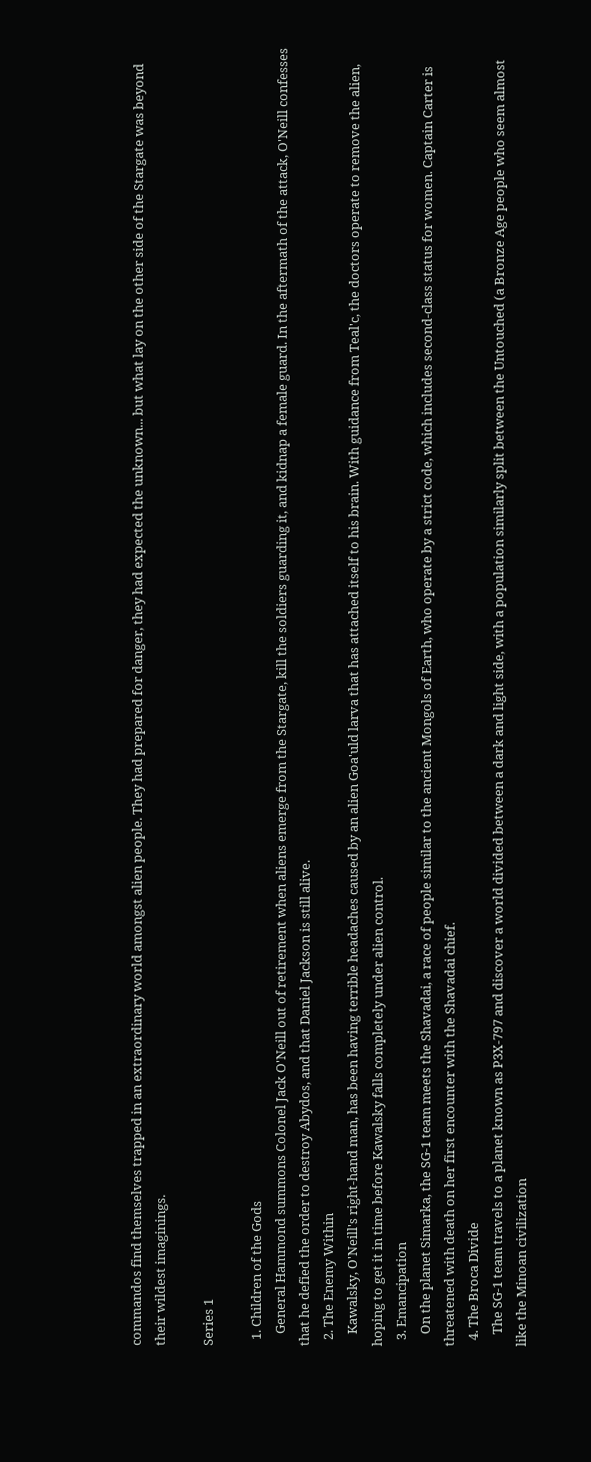commandos find themselves trapped in an extraordinary world amongst alien people. They had prepared for danger, they had expected the unknown... but what lay on the other side of the Stargate was beyond their wildest imaginings.

Series 1

  1. Children of the Gods
    General Hammond summons Colonel Jack O'Neill out of retirement when aliens emerge from the Stargate, kill the soldiers guarding it, and kidnap a female guard. In the aftermath of the attack, O'Neill confesses that he defied the order to destroy Abydos, and that Daniel Jackson is still alive.
  2. The Enemy Within
    Kawalsky, O'Neill's right-hand man, has been having terrible headaches caused by an alien Goa'uld larva that has attached itself to his brain. With guidance from Teal'c, the doctors operate to remove the alien, hoping to get it in time before Kawalsky falls completely under alien control.
  3. Emancipation
    On the planet Simarka, the SG-1 team meets the Shavadai, a race of people similar to the ancient Mongols of Earth, who operate by a strict code, which includes second-class status for women. Captain Carter is threatened with death on her first encounter with the Shavadai chief.
  4. The Broca Divide
    The SG-1 team travels to a planet known as P3X-797 and discover a world divided between a dark and light side, with a population similarly split between the Untouched (a Bronze Age people who seem almost like the Minoan civilization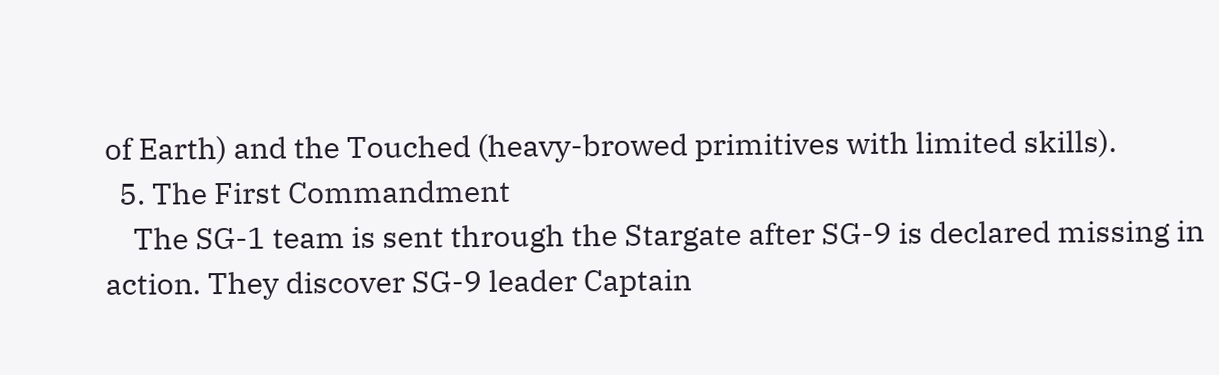of Earth) and the Touched (heavy-browed primitives with limited skills).
  5. The First Commandment
    The SG-1 team is sent through the Stargate after SG-9 is declared missing in action. They discover SG-9 leader Captain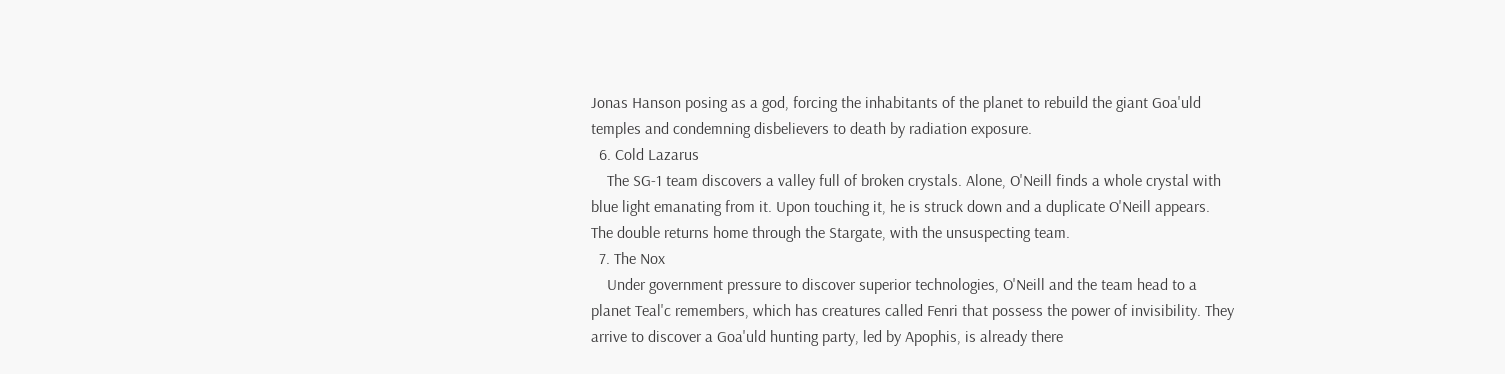Jonas Hanson posing as a god, forcing the inhabitants of the planet to rebuild the giant Goa'uld temples and condemning disbelievers to death by radiation exposure.
  6. Cold Lazarus
    The SG-1 team discovers a valley full of broken crystals. Alone, O'Neill finds a whole crystal with blue light emanating from it. Upon touching it, he is struck down and a duplicate O'Neill appears. The double returns home through the Stargate, with the unsuspecting team.
  7. The Nox
    Under government pressure to discover superior technologies, O'Neill and the team head to a planet Teal'c remembers, which has creatures called Fenri that possess the power of invisibility. They arrive to discover a Goa'uld hunting party, led by Apophis, is already there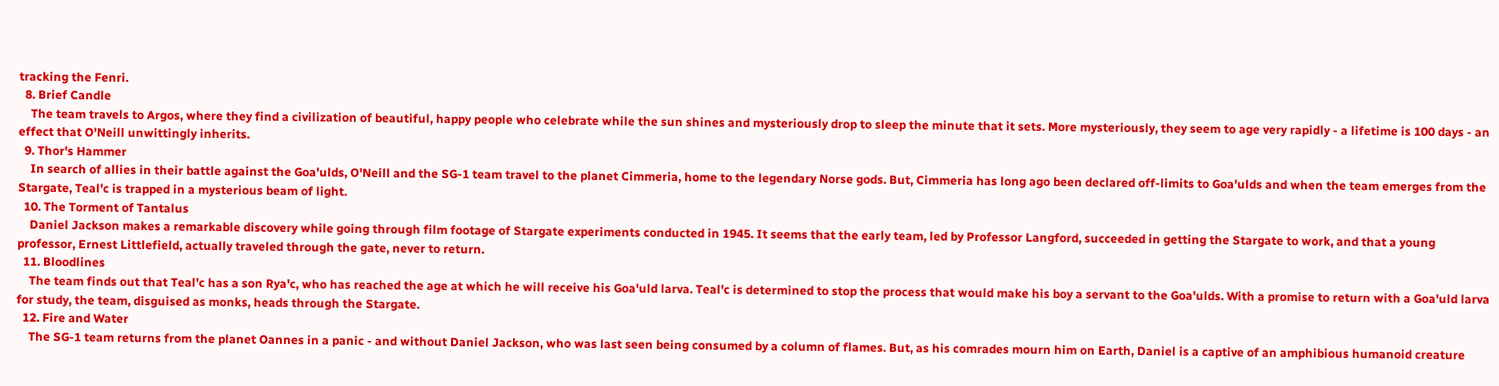tracking the Fenri.
  8. Brief Candle
    The team travels to Argos, where they find a civilization of beautiful, happy people who celebrate while the sun shines and mysteriously drop to sleep the minute that it sets. More mysteriously, they seem to age very rapidly - a lifetime is 100 days - an effect that O'Neill unwittingly inherits.
  9. Thor's Hammer
    In search of allies in their battle against the Goa'ulds, O'Neill and the SG-1 team travel to the planet Cimmeria, home to the legendary Norse gods. But, Cimmeria has long ago been declared off-limits to Goa'ulds and when the team emerges from the Stargate, Teal'c is trapped in a mysterious beam of light.
  10. The Torment of Tantalus
    Daniel Jackson makes a remarkable discovery while going through film footage of Stargate experiments conducted in 1945. It seems that the early team, led by Professor Langford, succeeded in getting the Stargate to work, and that a young professor, Ernest Littlefield, actually traveled through the gate, never to return.
  11. Bloodlines
    The team finds out that Teal'c has a son Rya'c, who has reached the age at which he will receive his Goa'uld larva. Teal'c is determined to stop the process that would make his boy a servant to the Goa'ulds. With a promise to return with a Goa'uld larva for study, the team, disguised as monks, heads through the Stargate.
  12. Fire and Water
    The SG-1 team returns from the planet Oannes in a panic - and without Daniel Jackson, who was last seen being consumed by a column of flames. But, as his comrades mourn him on Earth, Daniel is a captive of an amphibious humanoid creature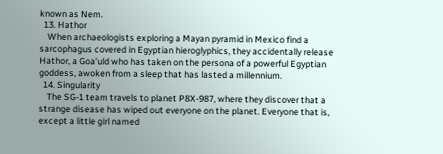known as Nem.
  13. Hathor
    When archaeologists exploring a Mayan pyramid in Mexico find a sarcophagus covered in Egyptian hieroglyphics, they accidentally release Hathor, a Goa'uld who has taken on the persona of a powerful Egyptian goddess, awoken from a sleep that has lasted a millennium.
  14. Singularity
    The SG-1 team travels to planet P8X-987, where they discover that a strange disease has wiped out everyone on the planet. Everyone that is, except a little girl named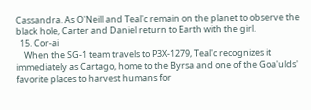Cassandra. As O'Neill and Teal'c remain on the planet to observe the black hole, Carter and Daniel return to Earth with the girl.
  15. Cor-ai
    When the SG-1 team travels to P3X-1279, Teal'c recognizes it immediately as Cartago, home to the Byrsa and one of the Goa'ulds' favorite places to harvest humans for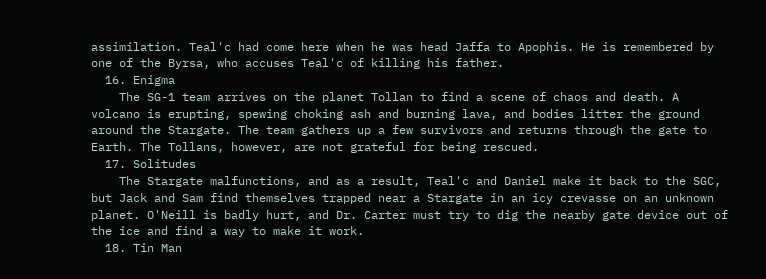assimilation. Teal'c had come here when he was head Jaffa to Apophis. He is remembered by one of the Byrsa, who accuses Teal'c of killing his father.
  16. Enigma
    The SG-1 team arrives on the planet Tollan to find a scene of chaos and death. A volcano is erupting, spewing choking ash and burning lava, and bodies litter the ground around the Stargate. The team gathers up a few survivors and returns through the gate to Earth. The Tollans, however, are not grateful for being rescued.
  17. Solitudes
    The Stargate malfunctions, and as a result, Teal'c and Daniel make it back to the SGC, but Jack and Sam find themselves trapped near a Stargate in an icy crevasse on an unknown planet. O'Neill is badly hurt, and Dr. Carter must try to dig the nearby gate device out of the ice and find a way to make it work.
  18. Tin Man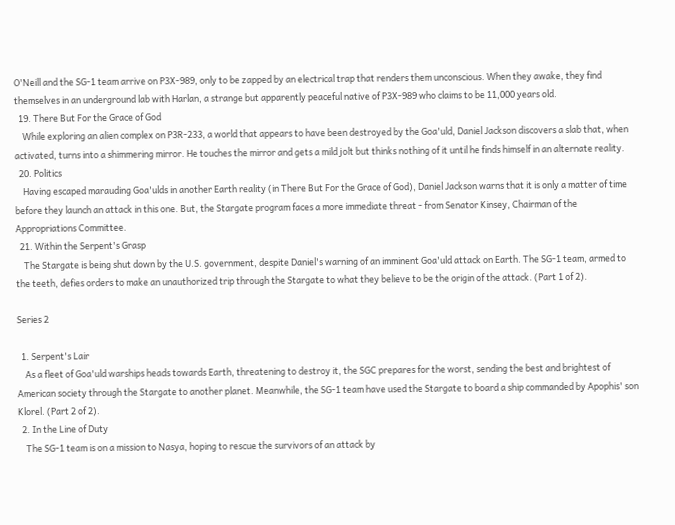O'Neill and the SG-1 team arrive on P3X-989, only to be zapped by an electrical trap that renders them unconscious. When they awake, they find themselves in an underground lab with Harlan, a strange but apparently peaceful native of P3X-989 who claims to be 11,000 years old.
  19. There But For the Grace of God
    While exploring an alien complex on P3R-233, a world that appears to have been destroyed by the Goa'uld, Daniel Jackson discovers a slab that, when activated, turns into a shimmering mirror. He touches the mirror and gets a mild jolt but thinks nothing of it until he finds himself in an alternate reality.
  20. Politics
    Having escaped marauding Goa'ulds in another Earth reality (in There But For the Grace of God), Daniel Jackson warns that it is only a matter of time before they launch an attack in this one. But, the Stargate program faces a more immediate threat - from Senator Kinsey, Chairman of the Appropriations Committee.
  21. Within the Serpent's Grasp
    The Stargate is being shut down by the U.S. government, despite Daniel's warning of an imminent Goa'uld attack on Earth. The SG-1 team, armed to the teeth, defies orders to make an unauthorized trip through the Stargate to what they believe to be the origin of the attack. (Part 1 of 2).

Series 2

  1. Serpent's Lair
    As a fleet of Goa'uld warships heads towards Earth, threatening to destroy it, the SGC prepares for the worst, sending the best and brightest of American society through the Stargate to another planet. Meanwhile, the SG-1 team have used the Stargate to board a ship commanded by Apophis' son Klorel. (Part 2 of 2).
  2. In the Line of Duty
    The SG-1 team is on a mission to Nasya, hoping to rescue the survivors of an attack by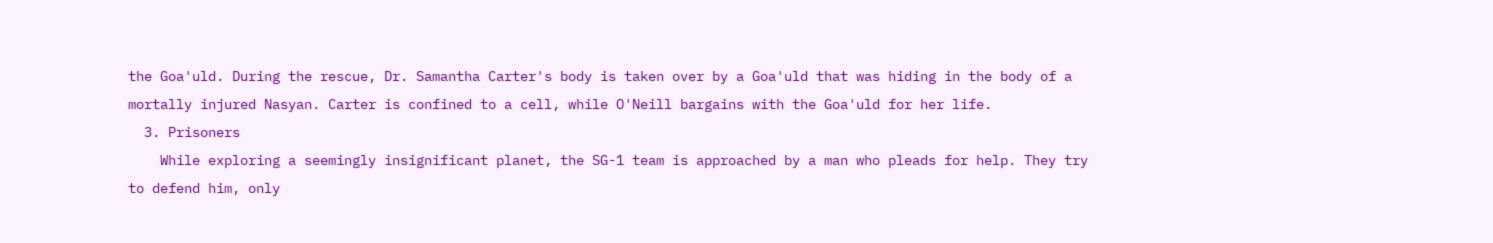the Goa'uld. During the rescue, Dr. Samantha Carter's body is taken over by a Goa'uld that was hiding in the body of a mortally injured Nasyan. Carter is confined to a cell, while O'Neill bargains with the Goa'uld for her life.
  3. Prisoners
    While exploring a seemingly insignificant planet, the SG-1 team is approached by a man who pleads for help. They try to defend him, only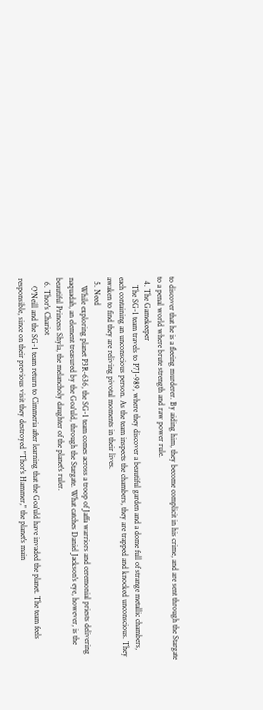to discover that he is a fleeing murderer. By aiding him, they become complicit in his crime, and are sent through the Stargate to a penal world where brute strength and raw power rule.
  4. The Gamekeeper
    The SG-1 team travels to P7J-989, where they discover a beautiful garden and a dome full of strange metallic chambers, each containing an unconscious person. As the team inspects the chambers, they are trapped and knocked unconscious. They awaken to find they are reliving pivotal moments in their lives.
  5. Need
    While exploring planet P3R-636, the SG-1 team comes across a troop of Jaffa warriors and ceremonial priests delivering naquadah, an element treasured by the Goa'uld, through the Stargate. What catches Daniel Jackson's eye, however, is the beautiful Princess Shyla, the melancholy daughter of the planet's ruler.
  6. Thor's Chariot
    O'Neill and the SG-1 team return to Cimmeria after learning that the Goa'uld have invaded the planet. The team feels responsible, since on their previous visit they destroyed "Thor's Hammer," the planet's main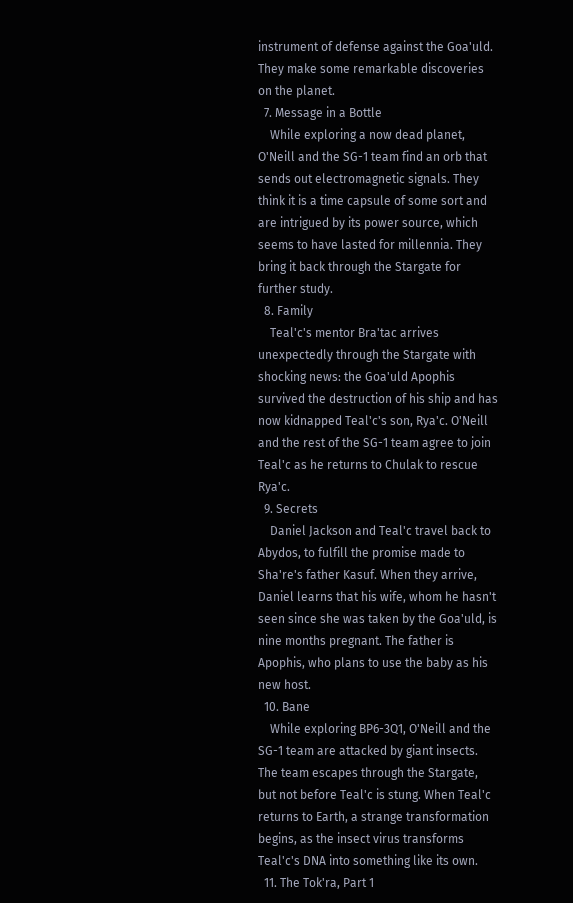instrument of defense against the Goa'uld. They make some remarkable discoveries on the planet.
  7. Message in a Bottle
    While exploring a now dead planet, O'Neill and the SG-1 team find an orb that sends out electromagnetic signals. They think it is a time capsule of some sort and are intrigued by its power source, which seems to have lasted for millennia. They bring it back through the Stargate for further study.
  8. Family
    Teal'c's mentor Bra'tac arrives unexpectedly through the Stargate with shocking news: the Goa'uld Apophis survived the destruction of his ship and has now kidnapped Teal'c's son, Rya'c. O'Neill and the rest of the SG-1 team agree to join Teal'c as he returns to Chulak to rescue Rya'c.
  9. Secrets
    Daniel Jackson and Teal'c travel back to Abydos, to fulfill the promise made to Sha're's father Kasuf. When they arrive, Daniel learns that his wife, whom he hasn't seen since she was taken by the Goa'uld, is nine months pregnant. The father is Apophis, who plans to use the baby as his new host.
  10. Bane
    While exploring BP6-3Q1, O'Neill and the SG-1 team are attacked by giant insects. The team escapes through the Stargate, but not before Teal'c is stung. When Teal'c returns to Earth, a strange transformation begins, as the insect virus transforms Teal'c's DNA into something like its own.
  11. The Tok'ra, Part 1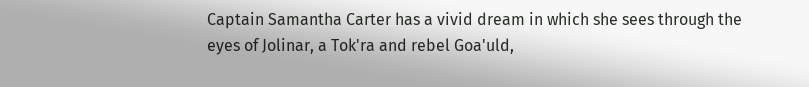Captain Samantha Carter has a vivid dream in which she sees through the eyes of Jolinar, a Tok'ra and rebel Goa'uld,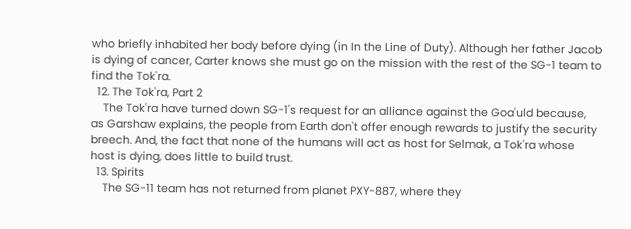who briefly inhabited her body before dying (in In the Line of Duty). Although her father Jacob is dying of cancer, Carter knows she must go on the mission with the rest of the SG-1 team to find the Tok'ra.
  12. The Tok'ra, Part 2
    The Tok'ra have turned down SG-1's request for an alliance against the Goa'uld because, as Garshaw explains, the people from Earth don't offer enough rewards to justify the security breech. And, the fact that none of the humans will act as host for Selmak, a Tok'ra whose host is dying, does little to build trust.
  13. Spirits
    The SG-11 team has not returned from planet PXY-887, where they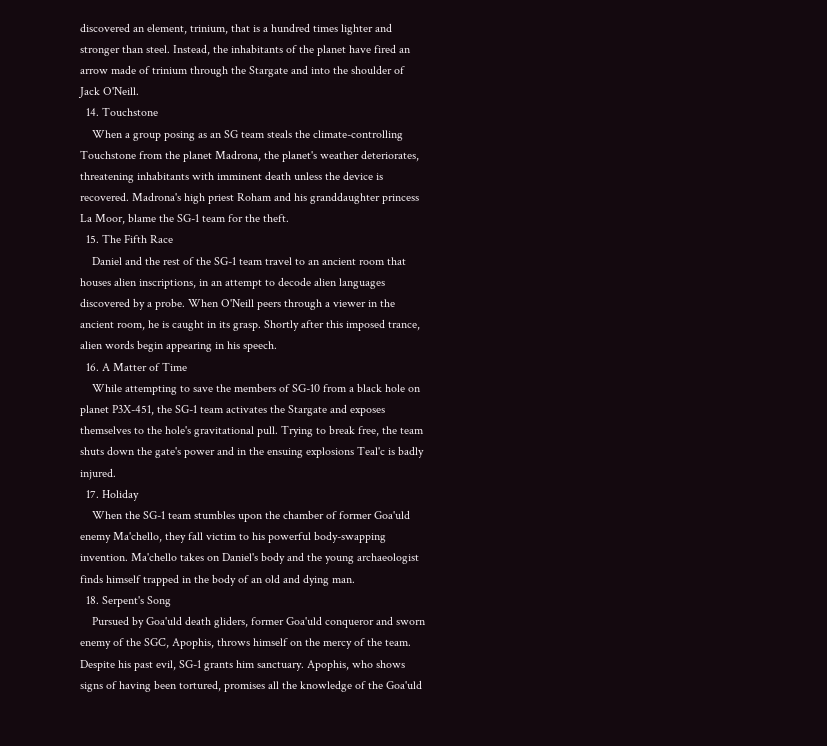discovered an element, trinium, that is a hundred times lighter and stronger than steel. Instead, the inhabitants of the planet have fired an arrow made of trinium through the Stargate and into the shoulder of Jack O'Neill.
  14. Touchstone
    When a group posing as an SG team steals the climate-controlling Touchstone from the planet Madrona, the planet's weather deteriorates, threatening inhabitants with imminent death unless the device is recovered. Madrona's high priest Roham and his granddaughter princess La Moor, blame the SG-1 team for the theft.
  15. The Fifth Race
    Daniel and the rest of the SG-1 team travel to an ancient room that houses alien inscriptions, in an attempt to decode alien languages discovered by a probe. When O'Neill peers through a viewer in the ancient room, he is caught in its grasp. Shortly after this imposed trance, alien words begin appearing in his speech.
  16. A Matter of Time
    While attempting to save the members of SG-10 from a black hole on planet P3X-451, the SG-1 team activates the Stargate and exposes themselves to the hole's gravitational pull. Trying to break free, the team shuts down the gate's power and in the ensuing explosions Teal'c is badly injured.
  17. Holiday
    When the SG-1 team stumbles upon the chamber of former Goa'uld enemy Ma'chello, they fall victim to his powerful body-swapping invention. Ma'chello takes on Daniel's body and the young archaeologist finds himself trapped in the body of an old and dying man.
  18. Serpent's Song
    Pursued by Goa'uld death gliders, former Goa'uld conqueror and sworn enemy of the SGC, Apophis, throws himself on the mercy of the team. Despite his past evil, SG-1 grants him sanctuary. Apophis, who shows signs of having been tortured, promises all the knowledge of the Goa'uld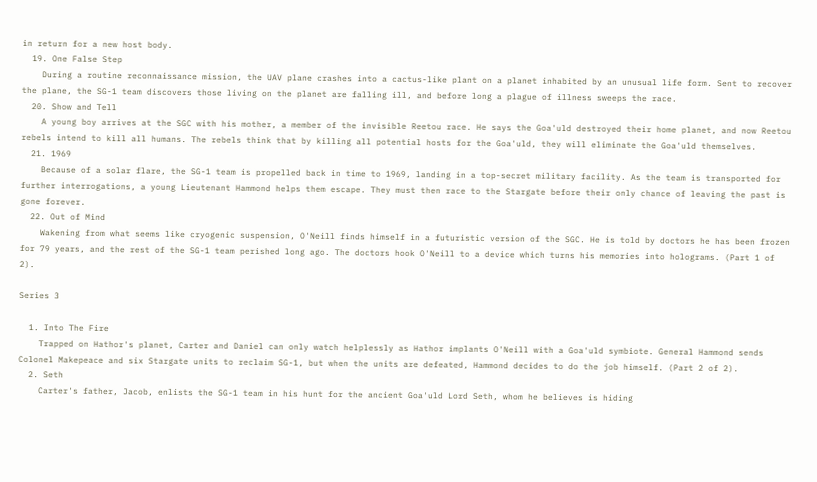in return for a new host body.
  19. One False Step
    During a routine reconnaissance mission, the UAV plane crashes into a cactus-like plant on a planet inhabited by an unusual life form. Sent to recover the plane, the SG-1 team discovers those living on the planet are falling ill, and before long a plague of illness sweeps the race.
  20. Show and Tell
    A young boy arrives at the SGC with his mother, a member of the invisible Reetou race. He says the Goa'uld destroyed their home planet, and now Reetou rebels intend to kill all humans. The rebels think that by killing all potential hosts for the Goa'uld, they will eliminate the Goa'uld themselves.
  21. 1969
    Because of a solar flare, the SG-1 team is propelled back in time to 1969, landing in a top-secret military facility. As the team is transported for further interrogations, a young Lieutenant Hammond helps them escape. They must then race to the Stargate before their only chance of leaving the past is gone forever.
  22. Out of Mind
    Wakening from what seems like cryogenic suspension, O'Neill finds himself in a futuristic version of the SGC. He is told by doctors he has been frozen for 79 years, and the rest of the SG-1 team perished long ago. The doctors hook O'Neill to a device which turns his memories into holograms. (Part 1 of 2).

Series 3

  1. Into The Fire
    Trapped on Hathor's planet, Carter and Daniel can only watch helplessly as Hathor implants O'Neill with a Goa'uld symbiote. General Hammond sends Colonel Makepeace and six Stargate units to reclaim SG-1, but when the units are defeated, Hammond decides to do the job himself. (Part 2 of 2).
  2. Seth
    Carter's father, Jacob, enlists the SG-1 team in his hunt for the ancient Goa'uld Lord Seth, whom he believes is hiding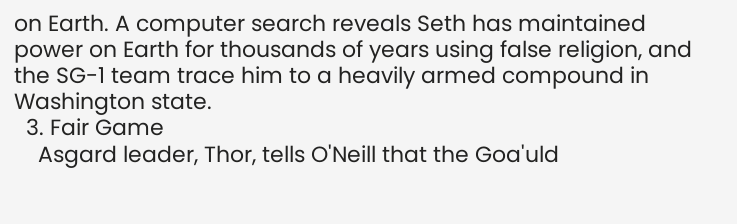on Earth. A computer search reveals Seth has maintained power on Earth for thousands of years using false religion, and the SG-1 team trace him to a heavily armed compound in Washington state.
  3. Fair Game
    Asgard leader, Thor, tells O'Neill that the Goa'uld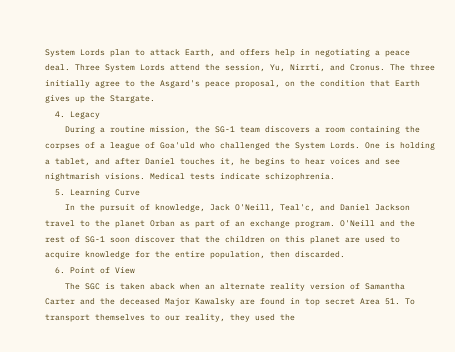System Lords plan to attack Earth, and offers help in negotiating a peace deal. Three System Lords attend the session, Yu, Nirrti, and Cronus. The three initially agree to the Asgard's peace proposal, on the condition that Earth gives up the Stargate.
  4. Legacy
    During a routine mission, the SG-1 team discovers a room containing the corpses of a league of Goa'uld who challenged the System Lords. One is holding a tablet, and after Daniel touches it, he begins to hear voices and see nightmarish visions. Medical tests indicate schizophrenia.
  5. Learning Curve
    In the pursuit of knowledge, Jack O'Neill, Teal'c, and Daniel Jackson travel to the planet Orban as part of an exchange program. O'Neill and the rest of SG-1 soon discover that the children on this planet are used to acquire knowledge for the entire population, then discarded.
  6. Point of View
    The SGC is taken aback when an alternate reality version of Samantha Carter and the deceased Major Kawalsky are found in top secret Area 51. To transport themselves to our reality, they used the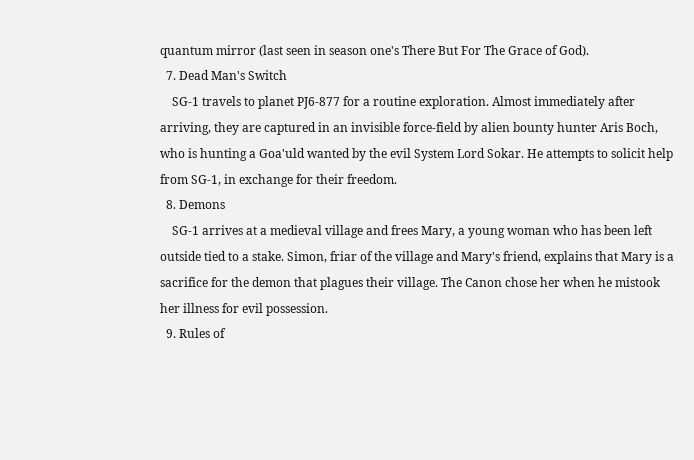quantum mirror (last seen in season one's There But For The Grace of God).
  7. Dead Man's Switch
    SG-1 travels to planet PJ6-877 for a routine exploration. Almost immediately after arriving, they are captured in an invisible force-field by alien bounty hunter Aris Boch, who is hunting a Goa'uld wanted by the evil System Lord Sokar. He attempts to solicit help from SG-1, in exchange for their freedom.
  8. Demons
    SG-1 arrives at a medieval village and frees Mary, a young woman who has been left outside tied to a stake. Simon, friar of the village and Mary's friend, explains that Mary is a sacrifice for the demon that plagues their village. The Canon chose her when he mistook her illness for evil possession.
  9. Rules of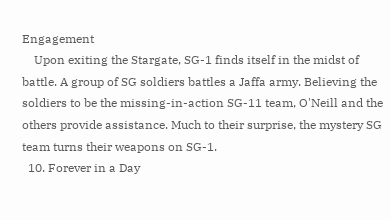Engagement
    Upon exiting the Stargate, SG-1 finds itself in the midst of battle. A group of SG soldiers battles a Jaffa army. Believing the soldiers to be the missing-in-action SG-11 team, O'Neill and the others provide assistance. Much to their surprise, the mystery SG team turns their weapons on SG-1.
  10. Forever in a Day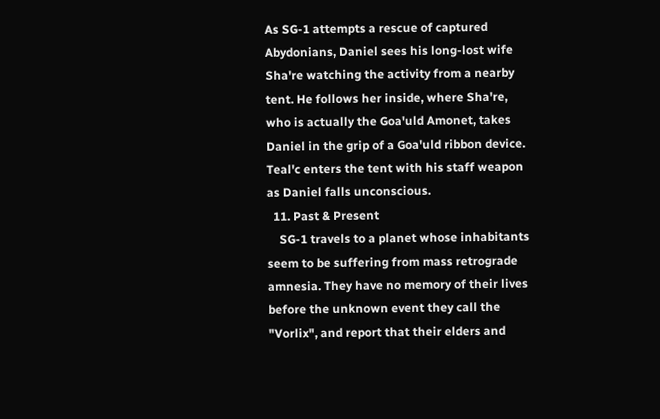As SG-1 attempts a rescue of captured Abydonians, Daniel sees his long-lost wife Sha're watching the activity from a nearby tent. He follows her inside, where Sha're, who is actually the Goa'uld Amonet, takes Daniel in the grip of a Goa'uld ribbon device. Teal'c enters the tent with his staff weapon as Daniel falls unconscious.
  11. Past & Present
    SG-1 travels to a planet whose inhabitants seem to be suffering from mass retrograde amnesia. They have no memory of their lives before the unknown event they call the "Vorlix", and report that their elders and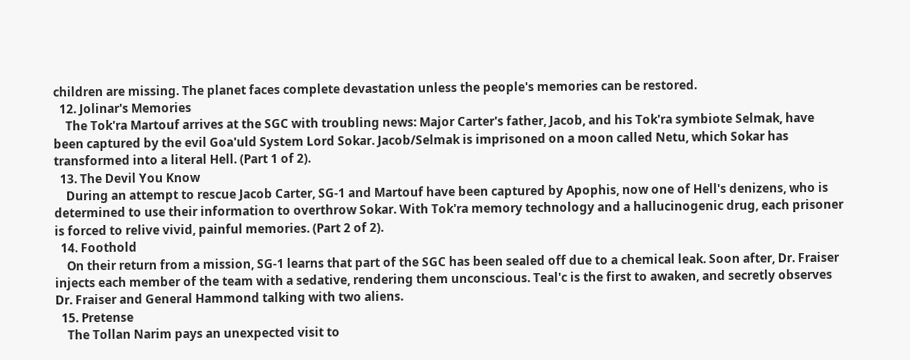children are missing. The planet faces complete devastation unless the people's memories can be restored.
  12. Jolinar's Memories
    The Tok'ra Martouf arrives at the SGC with troubling news: Major Carter's father, Jacob, and his Tok'ra symbiote Selmak, have been captured by the evil Goa'uld System Lord Sokar. Jacob/Selmak is imprisoned on a moon called Netu, which Sokar has transformed into a literal Hell. (Part 1 of 2).
  13. The Devil You Know
    During an attempt to rescue Jacob Carter, SG-1 and Martouf have been captured by Apophis, now one of Hell's denizens, who is determined to use their information to overthrow Sokar. With Tok'ra memory technology and a hallucinogenic drug, each prisoner is forced to relive vivid, painful memories. (Part 2 of 2).
  14. Foothold
    On their return from a mission, SG-1 learns that part of the SGC has been sealed off due to a chemical leak. Soon after, Dr. Fraiser injects each member of the team with a sedative, rendering them unconscious. Teal'c is the first to awaken, and secretly observes Dr. Fraiser and General Hammond talking with two aliens.
  15. Pretense
    The Tollan Narim pays an unexpected visit to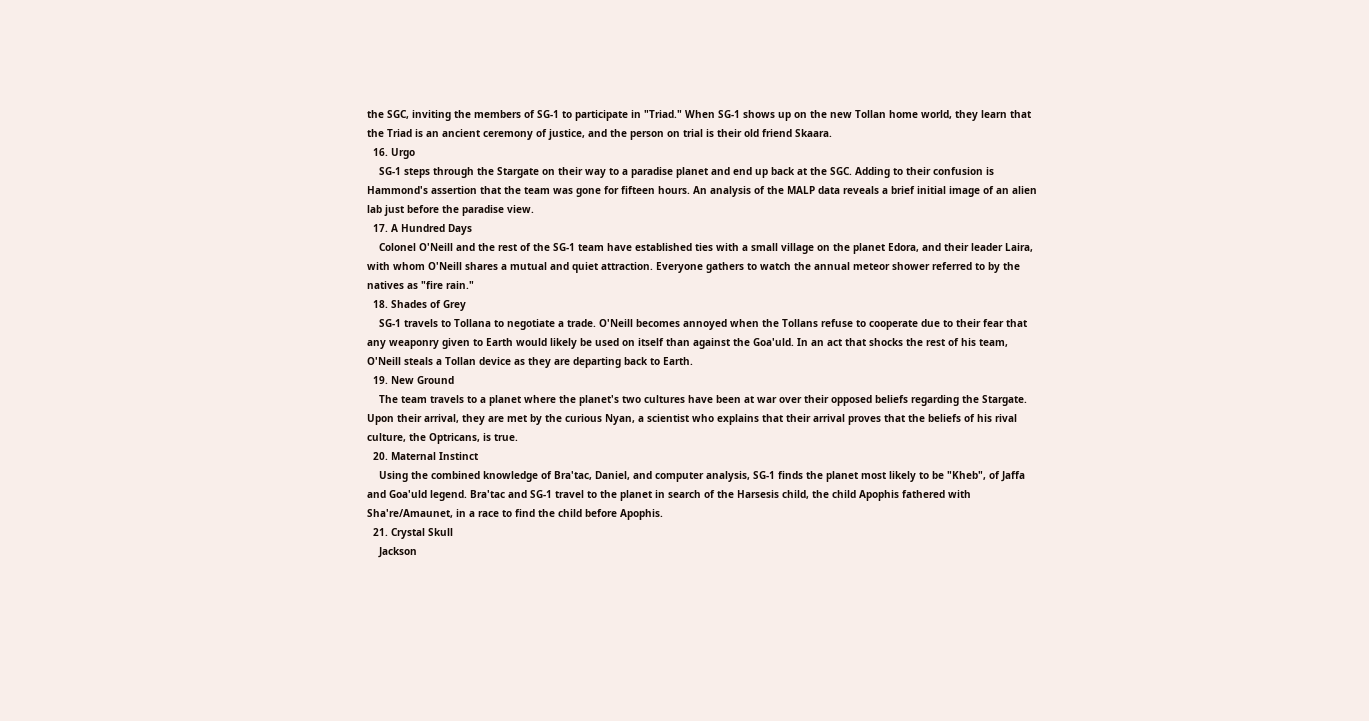the SGC, inviting the members of SG-1 to participate in "Triad." When SG-1 shows up on the new Tollan home world, they learn that the Triad is an ancient ceremony of justice, and the person on trial is their old friend Skaara.
  16. Urgo
    SG-1 steps through the Stargate on their way to a paradise planet and end up back at the SGC. Adding to their confusion is Hammond's assertion that the team was gone for fifteen hours. An analysis of the MALP data reveals a brief initial image of an alien lab just before the paradise view.
  17. A Hundred Days
    Colonel O'Neill and the rest of the SG-1 team have established ties with a small village on the planet Edora, and their leader Laira, with whom O'Neill shares a mutual and quiet attraction. Everyone gathers to watch the annual meteor shower referred to by the natives as "fire rain."
  18. Shades of Grey
    SG-1 travels to Tollana to negotiate a trade. O'Neill becomes annoyed when the Tollans refuse to cooperate due to their fear that any weaponry given to Earth would likely be used on itself than against the Goa'uld. In an act that shocks the rest of his team, O'Neill steals a Tollan device as they are departing back to Earth.
  19. New Ground
    The team travels to a planet where the planet's two cultures have been at war over their opposed beliefs regarding the Stargate. Upon their arrival, they are met by the curious Nyan, a scientist who explains that their arrival proves that the beliefs of his rival culture, the Optricans, is true.
  20. Maternal Instinct
    Using the combined knowledge of Bra'tac, Daniel, and computer analysis, SG-1 finds the planet most likely to be "Kheb", of Jaffa and Goa'uld legend. Bra'tac and SG-1 travel to the planet in search of the Harsesis child, the child Apophis fathered with Sha're/Amaunet, in a race to find the child before Apophis.
  21. Crystal Skull
    Jackson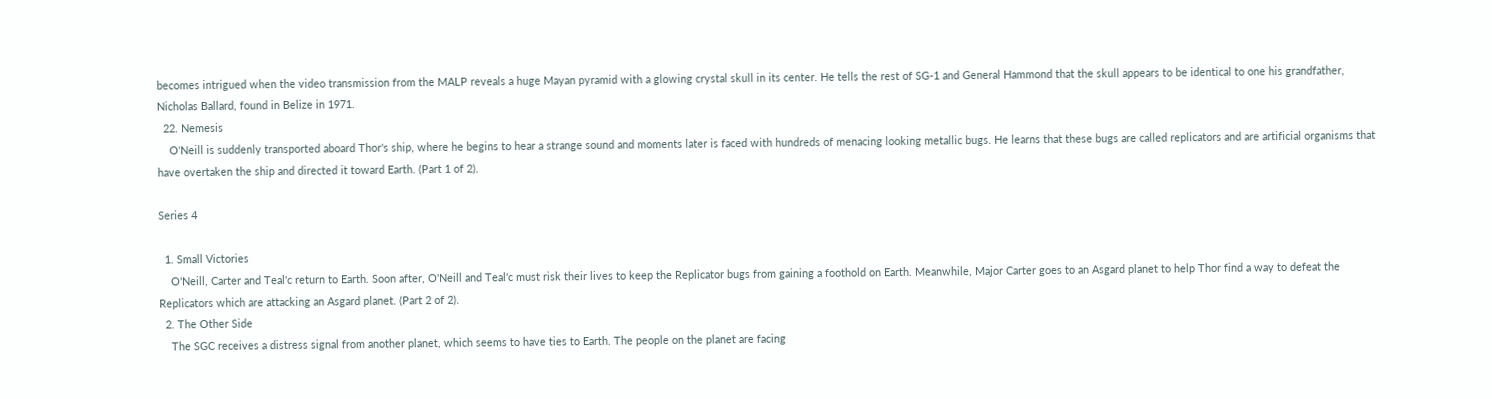becomes intrigued when the video transmission from the MALP reveals a huge Mayan pyramid with a glowing crystal skull in its center. He tells the rest of SG-1 and General Hammond that the skull appears to be identical to one his grandfather, Nicholas Ballard, found in Belize in 1971.
  22. Nemesis
    O'Neill is suddenly transported aboard Thor's ship, where he begins to hear a strange sound and moments later is faced with hundreds of menacing looking metallic bugs. He learns that these bugs are called replicators and are artificial organisms that have overtaken the ship and directed it toward Earth. (Part 1 of 2).

Series 4

  1. Small Victories
    O'Neill, Carter and Teal'c return to Earth. Soon after, O'Neill and Teal'c must risk their lives to keep the Replicator bugs from gaining a foothold on Earth. Meanwhile, Major Carter goes to an Asgard planet to help Thor find a way to defeat the Replicators which are attacking an Asgard planet. (Part 2 of 2).
  2. The Other Side
    The SGC receives a distress signal from another planet, which seems to have ties to Earth. The people on the planet are facing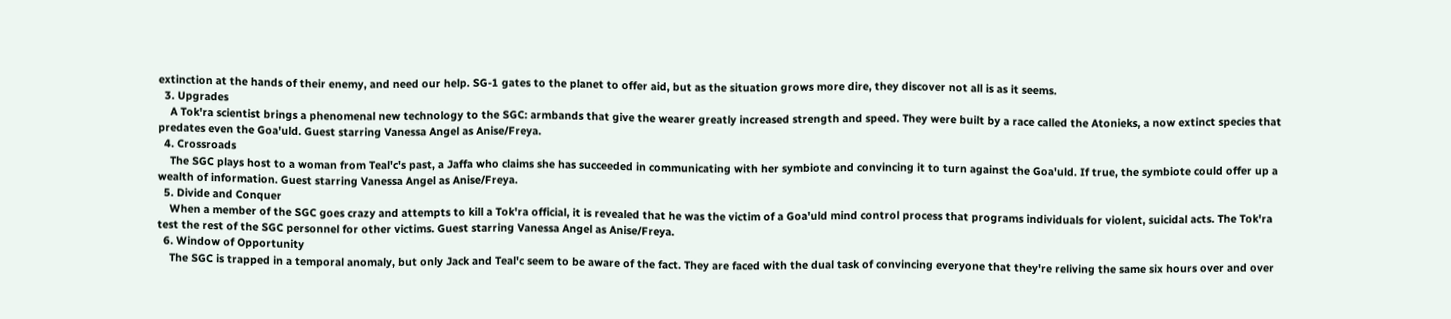extinction at the hands of their enemy, and need our help. SG-1 gates to the planet to offer aid, but as the situation grows more dire, they discover not all is as it seems.
  3. Upgrades
    A Tok'ra scientist brings a phenomenal new technology to the SGC: armbands that give the wearer greatly increased strength and speed. They were built by a race called the Atonieks, a now extinct species that predates even the Goa'uld. Guest starring Vanessa Angel as Anise/Freya.
  4. Crossroads
    The SGC plays host to a woman from Teal'c's past, a Jaffa who claims she has succeeded in communicating with her symbiote and convincing it to turn against the Goa'uld. If true, the symbiote could offer up a wealth of information. Guest starring Vanessa Angel as Anise/Freya.
  5. Divide and Conquer
    When a member of the SGC goes crazy and attempts to kill a Tok'ra official, it is revealed that he was the victim of a Goa'uld mind control process that programs individuals for violent, suicidal acts. The Tok'ra test the rest of the SGC personnel for other victims. Guest starring Vanessa Angel as Anise/Freya.
  6. Window of Opportunity
    The SGC is trapped in a temporal anomaly, but only Jack and Teal'c seem to be aware of the fact. They are faced with the dual task of convincing everyone that they're reliving the same six hours over and over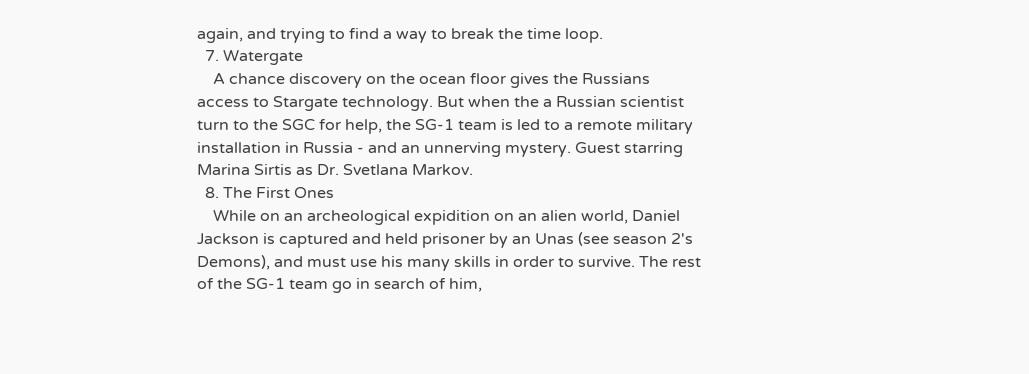again, and trying to find a way to break the time loop.
  7. Watergate
    A chance discovery on the ocean floor gives the Russians access to Stargate technology. But when the a Russian scientist turn to the SGC for help, the SG-1 team is led to a remote military installation in Russia - and an unnerving mystery. Guest starring Marina Sirtis as Dr. Svetlana Markov.
  8. The First Ones
    While on an archeological expidition on an alien world, Daniel Jackson is captured and held prisoner by an Unas (see season 2's Demons), and must use his many skills in order to survive. The rest of the SG-1 team go in search of him,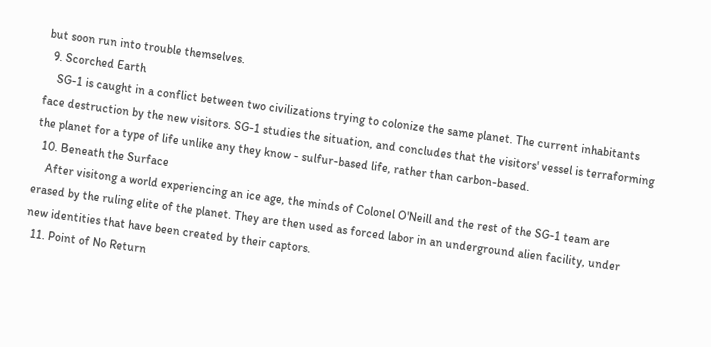but soon run into trouble themselves.
  9. Scorched Earth
    SG-1 is caught in a conflict between two civilizations trying to colonize the same planet. The current inhabitants face destruction by the new visitors. SG-1 studies the situation, and concludes that the visitors' vessel is terraforming the planet for a type of life unlike any they know - sulfur-based life, rather than carbon-based.
  10. Beneath the Surface
    After visitong a world experiencing an ice age, the minds of Colonel O'Neill and the rest of the SG-1 team are erased by the ruling elite of the planet. They are then used as forced labor in an underground alien facility, under new identities that have been created by their captors.
  11. Point of No Return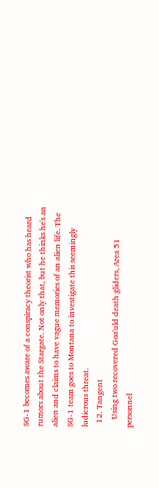SG-1 becomes aware of a conspiracy theorist who has heard rumors about the Stargate. Not only that, but he thinks he's an alien and claims to have vague memories of an alien life. The SG-1 team goes to Montana to investigate this seemingly ludicrous threat.
  12. Tangent
    Using two recovered Goa'uld death gliders, Area 51 personnel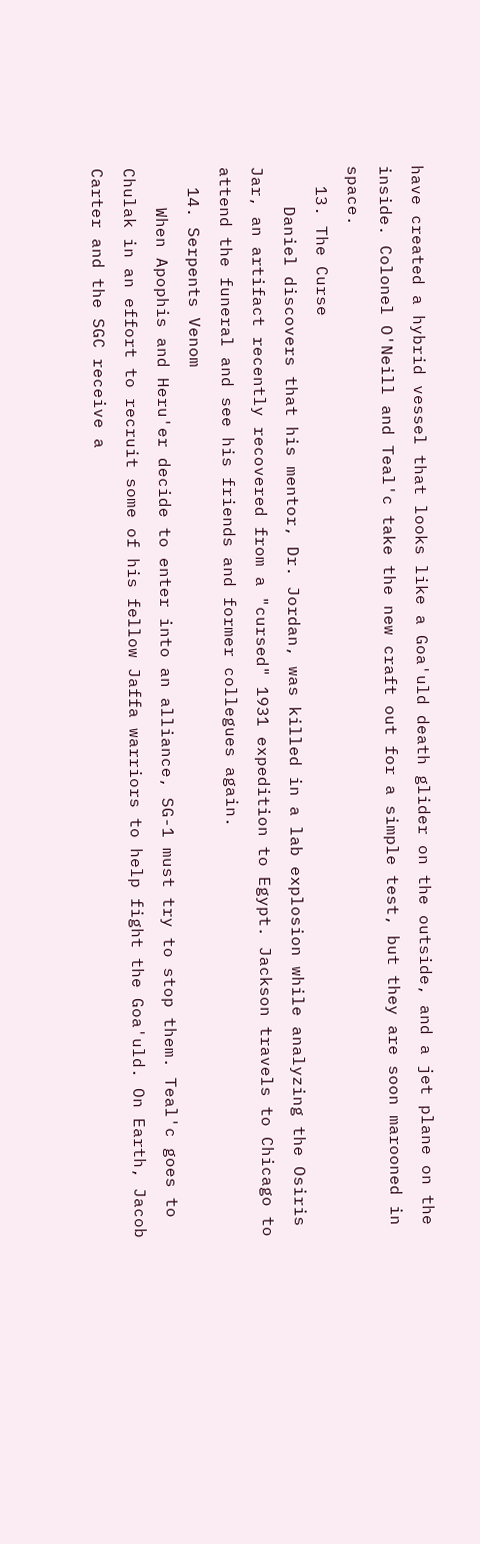have created a hybrid vessel that looks like a Goa'uld death glider on the outside, and a jet plane on the inside. Colonel O'Neill and Teal'c take the new craft out for a simple test, but they are soon marooned in space.
  13. The Curse
    Daniel discovers that his mentor, Dr. Jordan, was killed in a lab explosion while analyzing the Osiris Jar, an artifact recently recovered from a "cursed" 1931 expedition to Egypt. Jackson travels to Chicago to attend the funeral and see his friends and former collegues again.
  14. Serpents Venom
    When Apophis and Heru'er decide to enter into an alliance, SG-1 must try to stop them. Teal'c goes to Chulak in an effort to recruit some of his fellow Jaffa warriors to help fight the Goa'uld. On Earth, Jacob Carter and the SGC receive a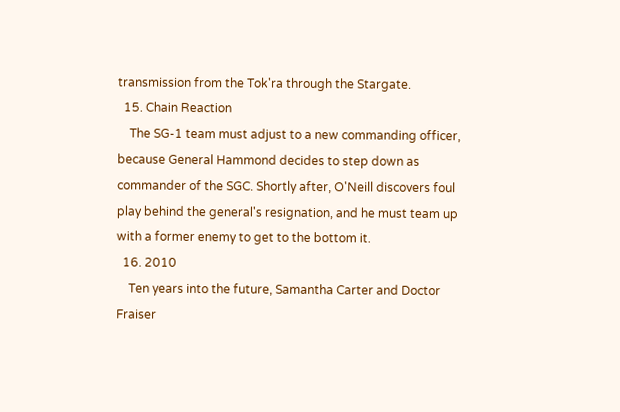transmission from the Tok'ra through the Stargate.
  15. Chain Reaction
    The SG-1 team must adjust to a new commanding officer, because General Hammond decides to step down as commander of the SGC. Shortly after, O'Neill discovers foul play behind the general's resignation, and he must team up with a former enemy to get to the bottom it.
  16. 2010
    Ten years into the future, Samantha Carter and Doctor Fraiser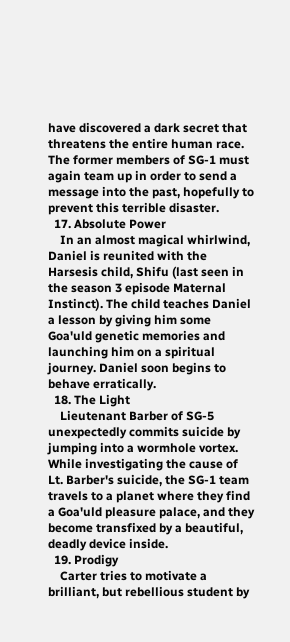have discovered a dark secret that threatens the entire human race. The former members of SG-1 must again team up in order to send a message into the past, hopefully to prevent this terrible disaster.
  17. Absolute Power
    In an almost magical whirlwind, Daniel is reunited with the Harsesis child, Shifu (last seen in the season 3 episode Maternal Instinct). The child teaches Daniel a lesson by giving him some Goa'uld genetic memories and launching him on a spiritual journey. Daniel soon begins to behave erratically.
  18. The Light
    Lieutenant Barber of SG-5 unexpectedly commits suicide by jumping into a wormhole vortex. While investigating the cause of Lt. Barber's suicide, the SG-1 team travels to a planet where they find a Goa'uld pleasure palace, and they become transfixed by a beautiful, deadly device inside.
  19. Prodigy
    Carter tries to motivate a brilliant, but rebellious student by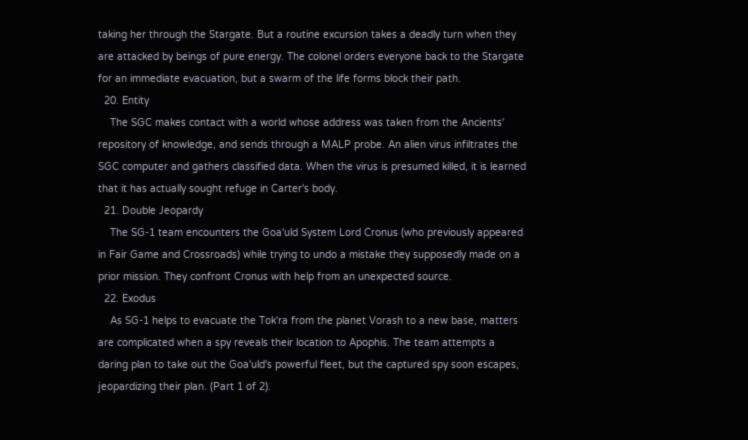taking her through the Stargate. But a routine excursion takes a deadly turn when they are attacked by beings of pure energy. The colonel orders everyone back to the Stargate for an immediate evacuation, but a swarm of the life forms block their path.
  20. Entity
    The SGC makes contact with a world whose address was taken from the Ancients' repository of knowledge, and sends through a MALP probe. An alien virus infiltrates the SGC computer and gathers classified data. When the virus is presumed killed, it is learned that it has actually sought refuge in Carter's body.
  21. Double Jeopardy
    The SG-1 team encounters the Goa'uld System Lord Cronus (who previously appeared in Fair Game and Crossroads) while trying to undo a mistake they supposedly made on a prior mission. They confront Cronus with help from an unexpected source.
  22. Exodus
    As SG-1 helps to evacuate the Tok'ra from the planet Vorash to a new base, matters are complicated when a spy reveals their location to Apophis. The team attempts a daring plan to take out the Goa'uld's powerful fleet, but the captured spy soon escapes, jeopardizing their plan. (Part 1 of 2).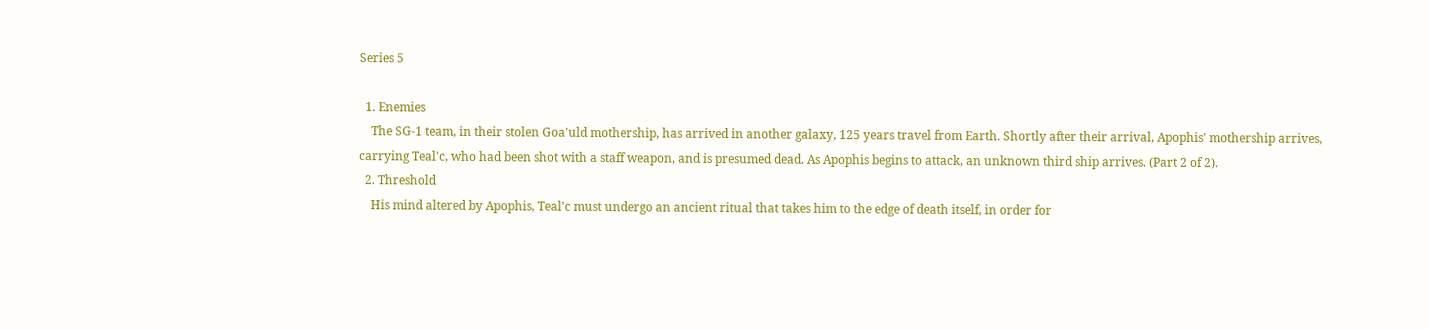Series 5

  1. Enemies
    The SG-1 team, in their stolen Goa'uld mothership, has arrived in another galaxy, 125 years travel from Earth. Shortly after their arrival, Apophis' mothership arrives, carrying Teal'c, who had been shot with a staff weapon, and is presumed dead. As Apophis begins to attack, an unknown third ship arrives. (Part 2 of 2).
  2. Threshold
    His mind altered by Apophis, Teal'c must undergo an ancient ritual that takes him to the edge of death itself, in order for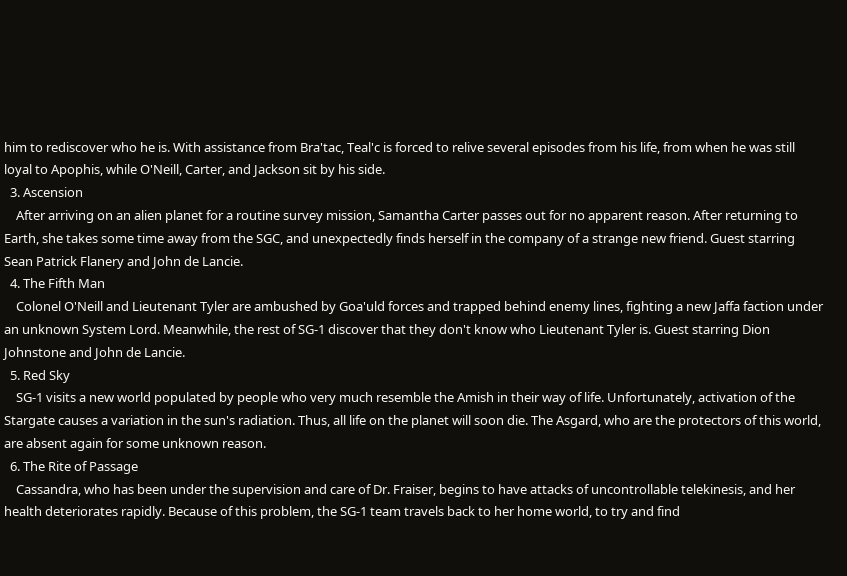him to rediscover who he is. With assistance from Bra'tac, Teal'c is forced to relive several episodes from his life, from when he was still loyal to Apophis, while O'Neill, Carter, and Jackson sit by his side.
  3. Ascension
    After arriving on an alien planet for a routine survey mission, Samantha Carter passes out for no apparent reason. After returning to Earth, she takes some time away from the SGC, and unexpectedly finds herself in the company of a strange new friend. Guest starring Sean Patrick Flanery and John de Lancie.
  4. The Fifth Man
    Colonel O'Neill and Lieutenant Tyler are ambushed by Goa'uld forces and trapped behind enemy lines, fighting a new Jaffa faction under an unknown System Lord. Meanwhile, the rest of SG-1 discover that they don't know who Lieutenant Tyler is. Guest starring Dion Johnstone and John de Lancie.
  5. Red Sky
    SG-1 visits a new world populated by people who very much resemble the Amish in their way of life. Unfortunately, activation of the Stargate causes a variation in the sun's radiation. Thus, all life on the planet will soon die. The Asgard, who are the protectors of this world, are absent again for some unknown reason.
  6. The Rite of Passage
    Cassandra, who has been under the supervision and care of Dr. Fraiser, begins to have attacks of uncontrollable telekinesis, and her health deteriorates rapidly. Because of this problem, the SG-1 team travels back to her home world, to try and find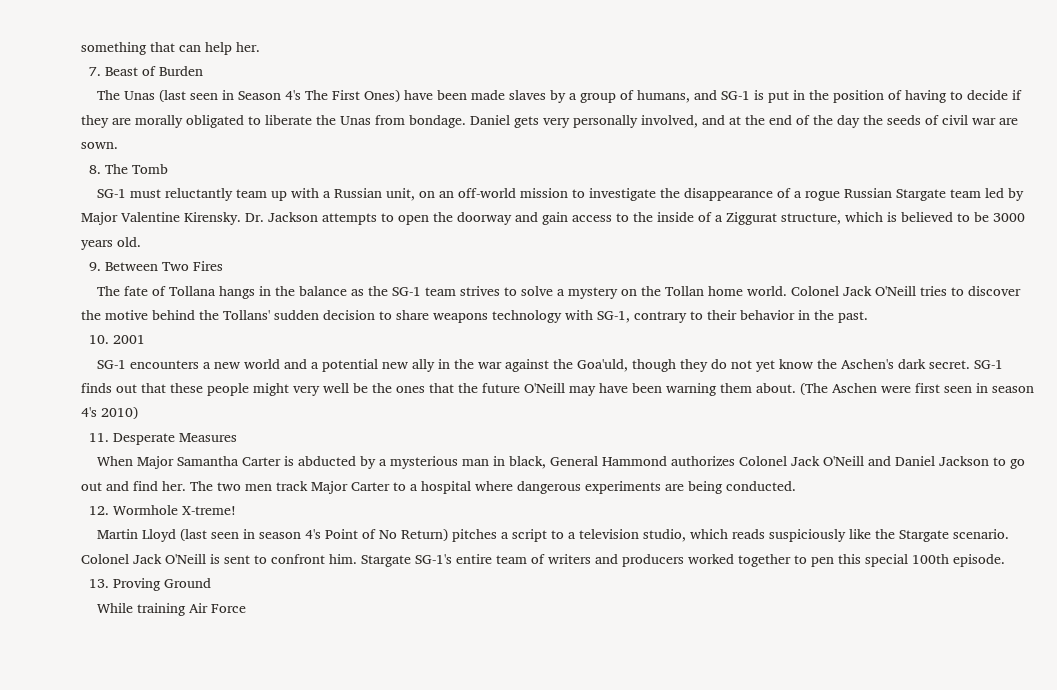something that can help her.
  7. Beast of Burden
    The Unas (last seen in Season 4's The First Ones) have been made slaves by a group of humans, and SG-1 is put in the position of having to decide if they are morally obligated to liberate the Unas from bondage. Daniel gets very personally involved, and at the end of the day the seeds of civil war are sown.
  8. The Tomb
    SG-1 must reluctantly team up with a Russian unit, on an off-world mission to investigate the disappearance of a rogue Russian Stargate team led by Major Valentine Kirensky. Dr. Jackson attempts to open the doorway and gain access to the inside of a Ziggurat structure, which is believed to be 3000 years old.
  9. Between Two Fires
    The fate of Tollana hangs in the balance as the SG-1 team strives to solve a mystery on the Tollan home world. Colonel Jack O'Neill tries to discover the motive behind the Tollans' sudden decision to share weapons technology with SG-1, contrary to their behavior in the past.
  10. 2001
    SG-1 encounters a new world and a potential new ally in the war against the Goa'uld, though they do not yet know the Aschen's dark secret. SG-1 finds out that these people might very well be the ones that the future O'Neill may have been warning them about. (The Aschen were first seen in season 4's 2010)
  11. Desperate Measures
    When Major Samantha Carter is abducted by a mysterious man in black, General Hammond authorizes Colonel Jack O'Neill and Daniel Jackson to go out and find her. The two men track Major Carter to a hospital where dangerous experiments are being conducted.
  12. Wormhole X-treme!
    Martin Lloyd (last seen in season 4's Point of No Return) pitches a script to a television studio, which reads suspiciously like the Stargate scenario. Colonel Jack O'Neill is sent to confront him. Stargate SG-1's entire team of writers and producers worked together to pen this special 100th episode.
  13. Proving Ground
    While training Air Force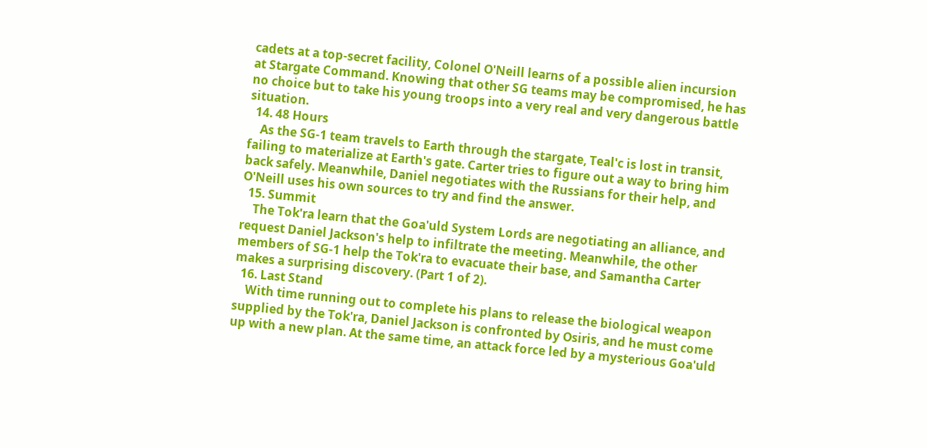cadets at a top-secret facility, Colonel O'Neill learns of a possible alien incursion at Stargate Command. Knowing that other SG teams may be compromised, he has no choice but to take his young troops into a very real and very dangerous battle situation.
  14. 48 Hours
    As the SG-1 team travels to Earth through the stargate, Teal'c is lost in transit, failing to materialize at Earth's gate. Carter tries to figure out a way to bring him back safely. Meanwhile, Daniel negotiates with the Russians for their help, and O'Neill uses his own sources to try and find the answer.
  15. Summit
    The Tok'ra learn that the Goa'uld System Lords are negotiating an alliance, and request Daniel Jackson's help to infiltrate the meeting. Meanwhile, the other members of SG-1 help the Tok'ra to evacuate their base, and Samantha Carter makes a surprising discovery. (Part 1 of 2).
  16. Last Stand
    With time running out to complete his plans to release the biological weapon supplied by the Tok'ra, Daniel Jackson is confronted by Osiris, and he must come up with a new plan. At the same time, an attack force led by a mysterious Goa'uld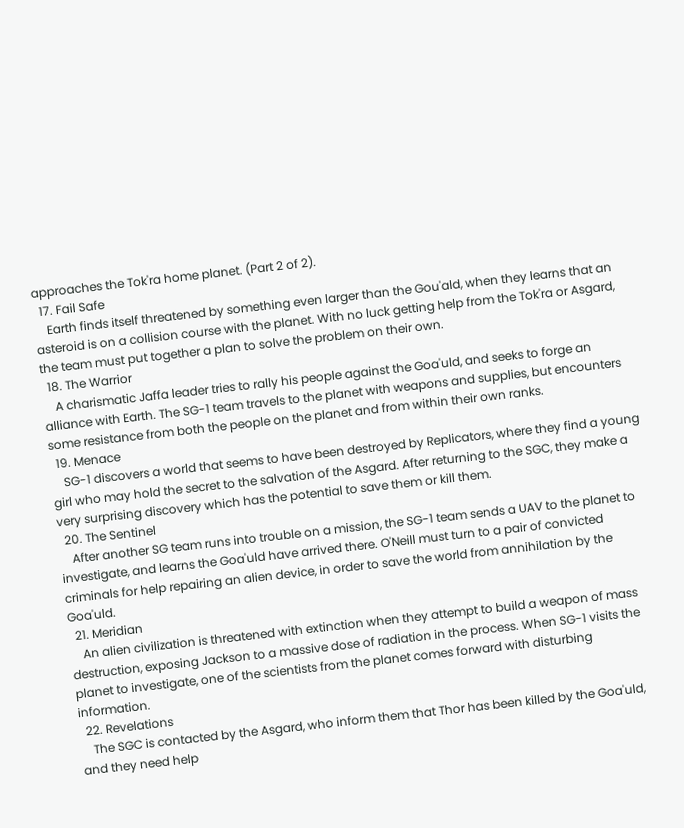approaches the Tok'ra home planet. (Part 2 of 2).
  17. Fail Safe
    Earth finds itself threatened by something even larger than the Gou'ald, when they learns that an asteroid is on a collision course with the planet. With no luck getting help from the Tok'ra or Asgard, the team must put together a plan to solve the problem on their own.
  18. The Warrior
    A charismatic Jaffa leader tries to rally his people against the Goa'uld, and seeks to forge an alliance with Earth. The SG-1 team travels to the planet with weapons and supplies, but encounters some resistance from both the people on the planet and from within their own ranks.
  19. Menace
    SG-1 discovers a world that seems to have been destroyed by Replicators, where they find a young girl who may hold the secret to the salvation of the Asgard. After returning to the SGC, they make a very surprising discovery which has the potential to save them or kill them.
  20. The Sentinel
    After another SG team runs into trouble on a mission, the SG-1 team sends a UAV to the planet to investigate, and learns the Goa'uld have arrived there. O'Neill must turn to a pair of convicted criminals for help repairing an alien device, in order to save the world from annihilation by the Goa'uld.
  21. Meridian
    An alien civilization is threatened with extinction when they attempt to build a weapon of mass destruction, exposing Jackson to a massive dose of radiation in the process. When SG-1 visits the planet to investigate, one of the scientists from the planet comes forward with disturbing information.
  22. Revelations
    The SGC is contacted by the Asgard, who inform them that Thor has been killed by the Goa'uld, and they need help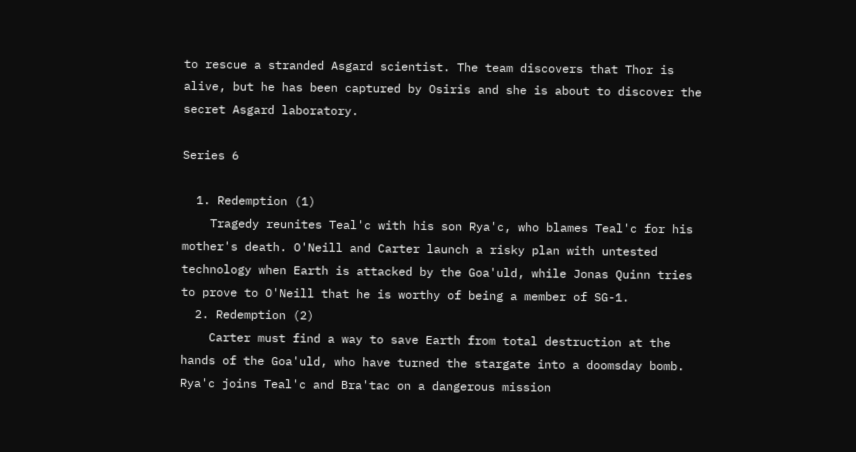to rescue a stranded Asgard scientist. The team discovers that Thor is alive, but he has been captured by Osiris and she is about to discover the secret Asgard laboratory.

Series 6

  1. Redemption (1)
    Tragedy reunites Teal'c with his son Rya'c, who blames Teal'c for his mother's death. O'Neill and Carter launch a risky plan with untested technology when Earth is attacked by the Goa'uld, while Jonas Quinn tries to prove to O'Neill that he is worthy of being a member of SG-1.
  2. Redemption (2)
    Carter must find a way to save Earth from total destruction at the hands of the Goa'uld, who have turned the stargate into a doomsday bomb. Rya'c joins Teal'c and Bra'tac on a dangerous mission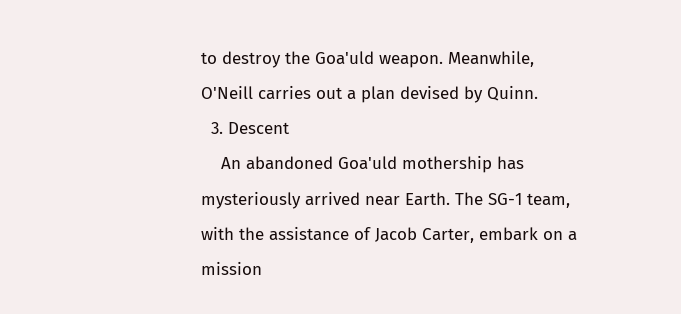to destroy the Goa'uld weapon. Meanwhile, O'Neill carries out a plan devised by Quinn.
  3. Descent
    An abandoned Goa'uld mothership has mysteriously arrived near Earth. The SG-1 team, with the assistance of Jacob Carter, embark on a mission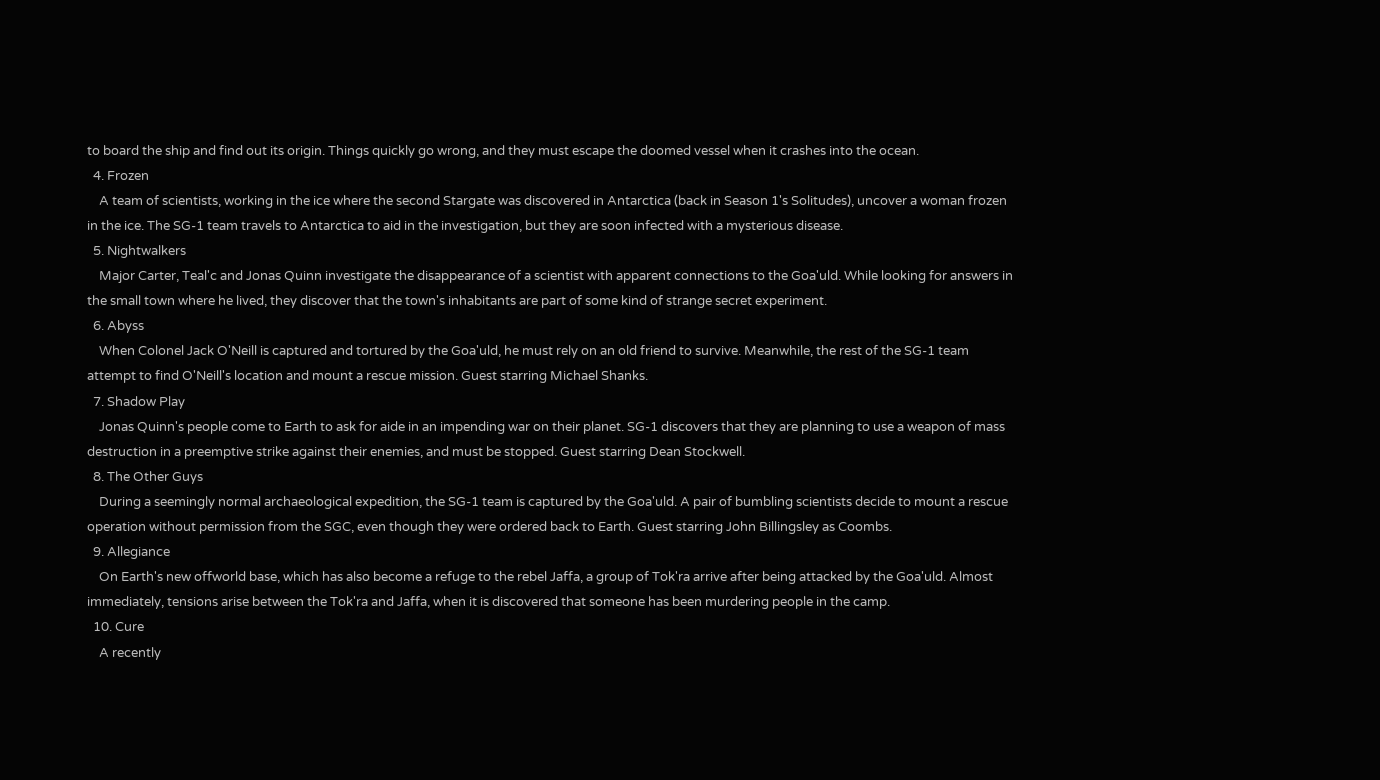to board the ship and find out its origin. Things quickly go wrong, and they must escape the doomed vessel when it crashes into the ocean.
  4. Frozen
    A team of scientists, working in the ice where the second Stargate was discovered in Antarctica (back in Season 1's Solitudes), uncover a woman frozen in the ice. The SG-1 team travels to Antarctica to aid in the investigation, but they are soon infected with a mysterious disease.
  5. Nightwalkers
    Major Carter, Teal'c and Jonas Quinn investigate the disappearance of a scientist with apparent connections to the Goa'uld. While looking for answers in the small town where he lived, they discover that the town's inhabitants are part of some kind of strange secret experiment.
  6. Abyss
    When Colonel Jack O'Neill is captured and tortured by the Goa'uld, he must rely on an old friend to survive. Meanwhile, the rest of the SG-1 team attempt to find O'Neill's location and mount a rescue mission. Guest starring Michael Shanks.
  7. Shadow Play
    Jonas Quinn's people come to Earth to ask for aide in an impending war on their planet. SG-1 discovers that they are planning to use a weapon of mass destruction in a preemptive strike against their enemies, and must be stopped. Guest starring Dean Stockwell.
  8. The Other Guys
    During a seemingly normal archaeological expedition, the SG-1 team is captured by the Goa'uld. A pair of bumbling scientists decide to mount a rescue operation without permission from the SGC, even though they were ordered back to Earth. Guest starring John Billingsley as Coombs.
  9. Allegiance
    On Earth's new offworld base, which has also become a refuge to the rebel Jaffa, a group of Tok'ra arrive after being attacked by the Goa'uld. Almost immediately, tensions arise between the Tok'ra and Jaffa, when it is discovered that someone has been murdering people in the camp.
  10. Cure
    A recently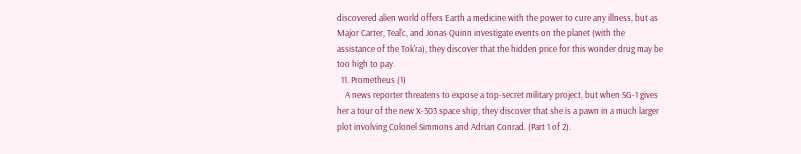discovered alien world offers Earth a medicine with the power to cure any illness, but as Major Carter, Teal'c, and Jonas Quinn investigate events on the planet (with the assistance of the Tok'ra), they discover that the hidden price for this wonder drug may be too high to pay.
  11. Prometheus (1)
    A news reporter threatens to expose a top-secret military project, but when SG-1 gives her a tour of the new X-303 space ship, they discover that she is a pawn in a much larger plot involving Colonel Simmons and Adrian Conrad. (Part 1 of 2).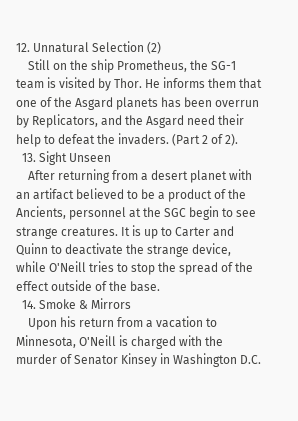12. Unnatural Selection (2)
    Still on the ship Prometheus, the SG-1 team is visited by Thor. He informs them that one of the Asgard planets has been overrun by Replicators, and the Asgard need their help to defeat the invaders. (Part 2 of 2).
  13. Sight Unseen
    After returning from a desert planet with an artifact believed to be a product of the Ancients, personnel at the SGC begin to see strange creatures. It is up to Carter and Quinn to deactivate the strange device, while O'Neill tries to stop the spread of the effect outside of the base.
  14. Smoke & Mirrors
    Upon his return from a vacation to Minnesota, O'Neill is charged with the murder of Senator Kinsey in Washington D.C.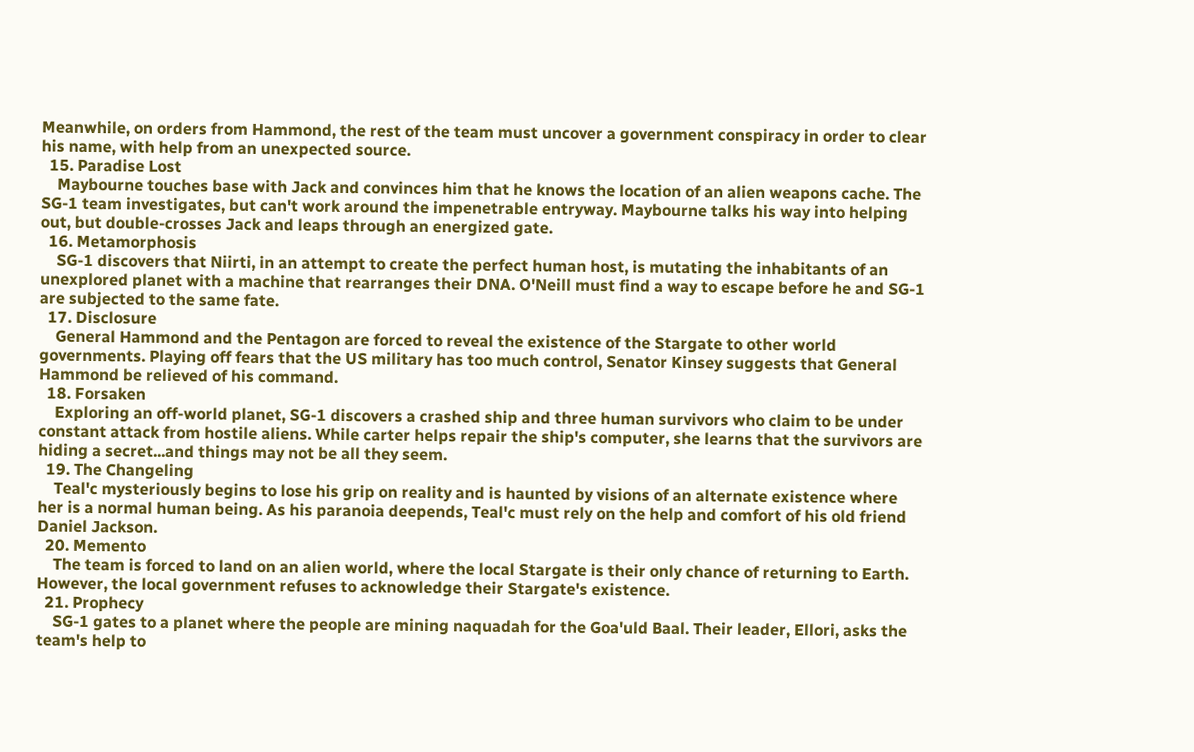Meanwhile, on orders from Hammond, the rest of the team must uncover a government conspiracy in order to clear his name, with help from an unexpected source.
  15. Paradise Lost
    Maybourne touches base with Jack and convinces him that he knows the location of an alien weapons cache. The SG-1 team investigates, but can't work around the impenetrable entryway. Maybourne talks his way into helping out, but double-crosses Jack and leaps through an energized gate.
  16. Metamorphosis
    SG-1 discovers that Niirti, in an attempt to create the perfect human host, is mutating the inhabitants of an unexplored planet with a machine that rearranges their DNA. O'Neill must find a way to escape before he and SG-1 are subjected to the same fate.
  17. Disclosure
    General Hammond and the Pentagon are forced to reveal the existence of the Stargate to other world governments. Playing off fears that the US military has too much control, Senator Kinsey suggests that General Hammond be relieved of his command.
  18. Forsaken
    Exploring an off-world planet, SG-1 discovers a crashed ship and three human survivors who claim to be under constant attack from hostile aliens. While carter helps repair the ship's computer, she learns that the survivors are hiding a secret...and things may not be all they seem.
  19. The Changeling
    Teal'c mysteriously begins to lose his grip on reality and is haunted by visions of an alternate existence where her is a normal human being. As his paranoia deepends, Teal'c must rely on the help and comfort of his old friend Daniel Jackson.
  20. Memento
    The team is forced to land on an alien world, where the local Stargate is their only chance of returning to Earth. However, the local government refuses to acknowledge their Stargate's existence.
  21. Prophecy
    SG-1 gates to a planet where the people are mining naquadah for the Goa'uld Baal. Their leader, Ellori, asks the team's help to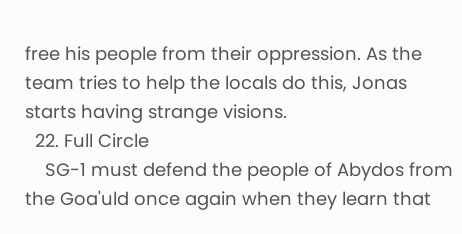free his people from their oppression. As the team tries to help the locals do this, Jonas starts having strange visions.
  22. Full Circle
    SG-1 must defend the people of Abydos from the Goa'uld once again when they learn that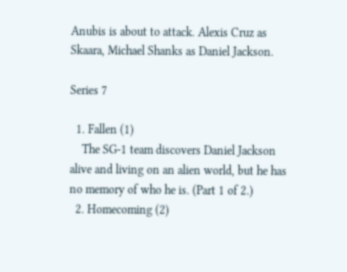Anubis is about to attack. Alexis Cruz as Skaara, Michael Shanks as Daniel Jackson.

Series 7

  1. Fallen (1)
    The SG-1 team discovers Daniel Jackson alive and living on an alien world, but he has no memory of who he is. (Part 1 of 2.)
  2. Homecoming (2)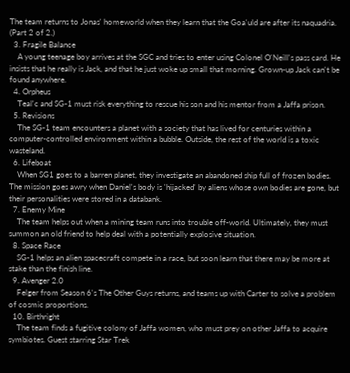The team returns to Jonas' homeworld when they learn that the Goa'uld are after its naquadria. (Part 2 of 2.)
  3. Fragile Balance
    A young teenage boy arrives at the SGC and tries to enter using Colonel O'Neill's pass card. He insists that he really is Jack, and that he just woke up small that morning. Grown-up Jack can't be found anywhere.
  4. Orpheus
    Teal'c and SG-1 must risk everything to rescue his son and his mentor from a Jaffa prison.
  5. Revisions
    The SG-1 team encounters a planet with a society that has lived for centuries within a computer-controlled environment within a bubble. Outside, the rest of the world is a toxic wasteland.
  6. Lifeboat
    When SG1 goes to a barren planet, they investigate an abandoned ship full of frozen bodies. The mission goes awry when Daniel's body is 'hijacked' by aliens whose own bodies are gone, but their personalities were stored in a databank.
  7. Enemy Mine
    The team helps out when a mining team runs into trouble off-world. Ultimately, they must summon an old friend to help deal with a potentially explosive situation.
  8. Space Race
    SG-1 helps an alien spacecraft compete in a race, but soon learn that there may be more at stake than the finish line.
  9. Avenger 2.0
    Felger from Season 6's The Other Guys returns, and teams up with Carter to solve a problem of cosmic proportions.
  10. Birthright
    The team finds a fugitive colony of Jaffa women, who must prey on other Jaffa to acquire symbiotes. Guest starring Star Trek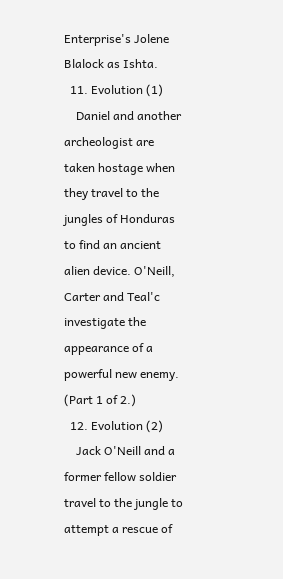Enterprise's Jolene Blalock as Ishta.
  11. Evolution (1)
    Daniel and another archeologist are taken hostage when they travel to the jungles of Honduras to find an ancient alien device. O'Neill, Carter and Teal'c investigate the appearance of a powerful new enemy. (Part 1 of 2.)
  12. Evolution (2)
    Jack O'Neill and a former fellow soldier travel to the jungle to attempt a rescue of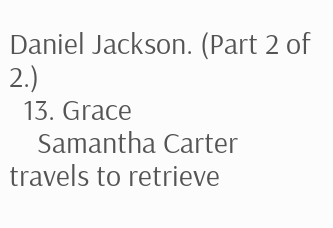Daniel Jackson. (Part 2 of 2.)
  13. Grace
    Samantha Carter travels to retrieve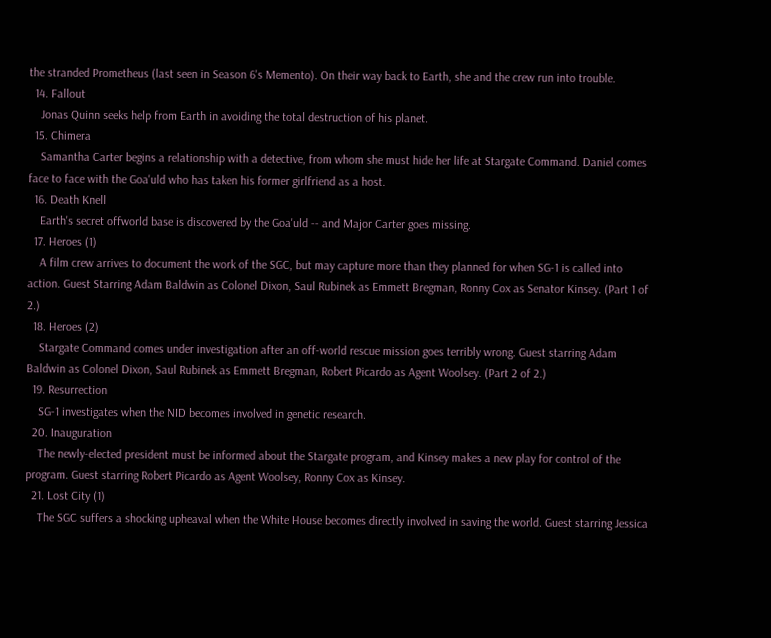the stranded Prometheus (last seen in Season 6's Memento). On their way back to Earth, she and the crew run into trouble.
  14. Fallout
    Jonas Quinn seeks help from Earth in avoiding the total destruction of his planet.
  15. Chimera
    Samantha Carter begins a relationship with a detective, from whom she must hide her life at Stargate Command. Daniel comes face to face with the Goa'uld who has taken his former girlfriend as a host.
  16. Death Knell
    Earth's secret offworld base is discovered by the Goa'uld -- and Major Carter goes missing.
  17. Heroes (1)
    A film crew arrives to document the work of the SGC, but may capture more than they planned for when SG-1 is called into action. Guest Starring Adam Baldwin as Colonel Dixon, Saul Rubinek as Emmett Bregman, Ronny Cox as Senator Kinsey. (Part 1 of 2.)
  18. Heroes (2)
    Stargate Command comes under investigation after an off-world rescue mission goes terribly wrong. Guest starring Adam Baldwin as Colonel Dixon, Saul Rubinek as Emmett Bregman, Robert Picardo as Agent Woolsey. (Part 2 of 2.)
  19. Resurrection
    SG-1 investigates when the NID becomes involved in genetic research.
  20. Inauguration
    The newly-elected president must be informed about the Stargate program, and Kinsey makes a new play for control of the program. Guest starring Robert Picardo as Agent Woolsey, Ronny Cox as Kinsey.
  21. Lost City (1)
    The SGC suffers a shocking upheaval when the White House becomes directly involved in saving the world. Guest starring Jessica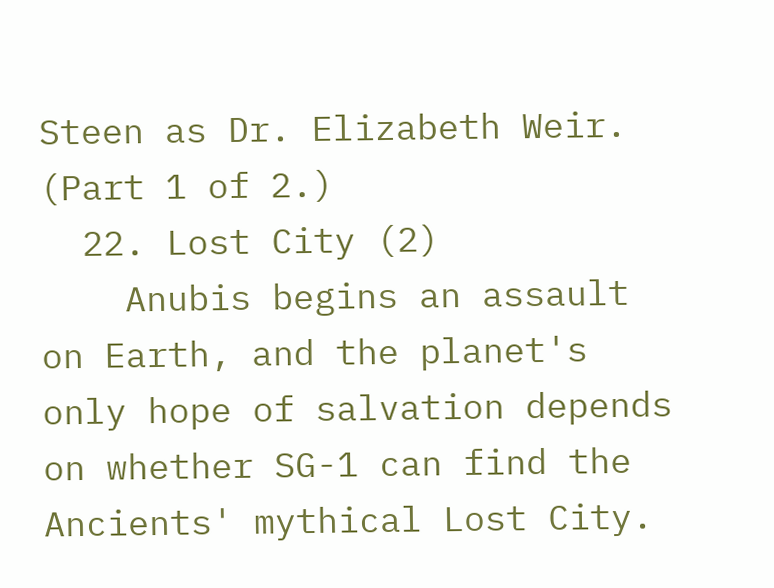Steen as Dr. Elizabeth Weir. (Part 1 of 2.)
  22. Lost City (2)
    Anubis begins an assault on Earth, and the planet's only hope of salvation depends on whether SG-1 can find the Ancients' mythical Lost City.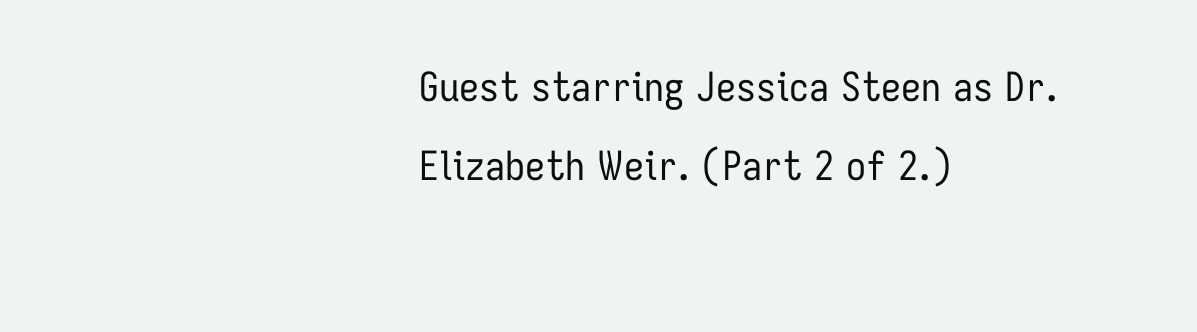Guest starring Jessica Steen as Dr. Elizabeth Weir. (Part 2 of 2.)